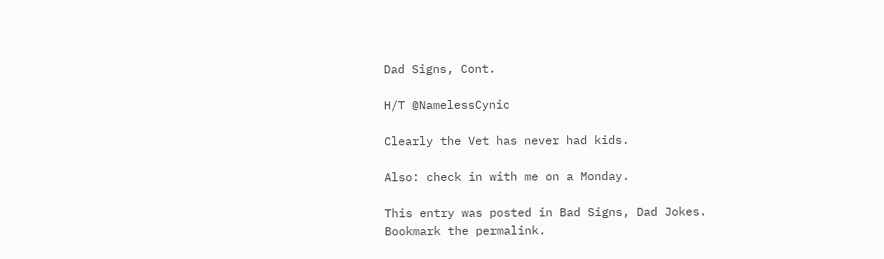Dad Signs, Cont.

H/T @NamelessCynic

Clearly the Vet has never had kids.

Also: check in with me on a Monday.

This entry was posted in Bad Signs, Dad Jokes. Bookmark the permalink.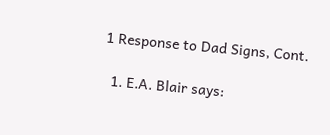1 Response to Dad Signs, Cont.

  1. E.A. Blair says: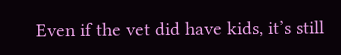Even if the vet did have kids, it’s still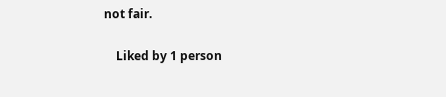not fair.

    Liked by 1 person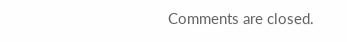Comments are closed.